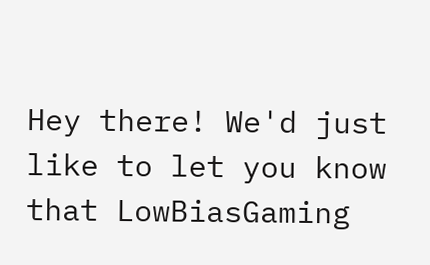Hey there! We'd just like to let you know that LowBiasGaming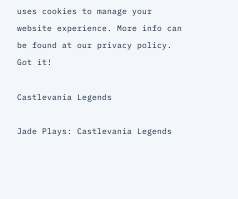uses cookies to manage your website experience. More info can be found at our privacy policy.
Got it!

Castlevania Legends

Jade Plays: Castlevania Legends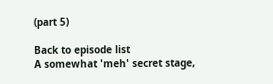(part 5)

Back to episode list
A somewhat 'meh' secret stage,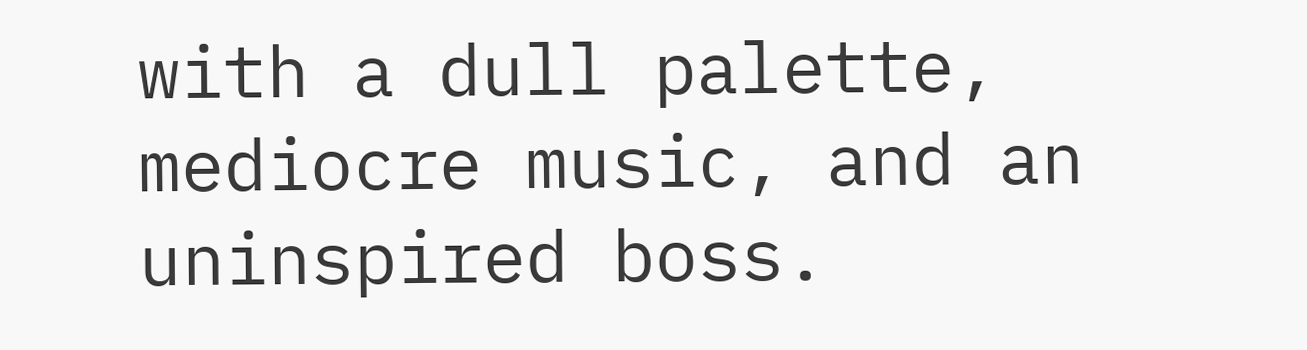with a dull palette, mediocre music, and an uninspired boss.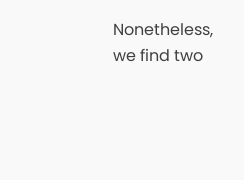Nonetheless, we find two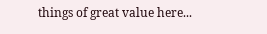things of great value here...